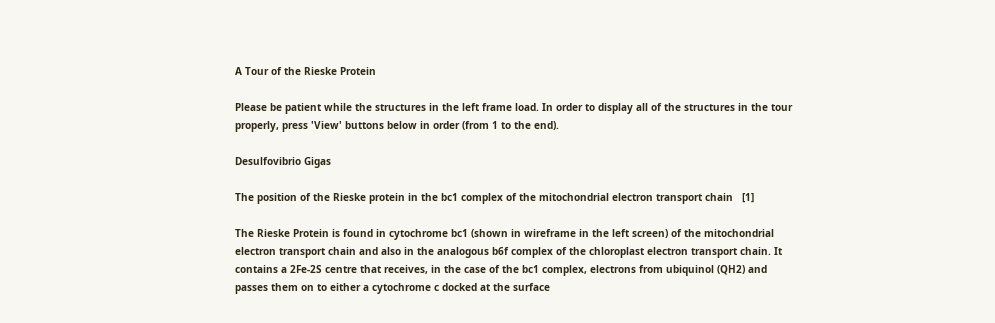A Tour of the Rieske Protein

Please be patient while the structures in the left frame load. In order to display all of the structures in the tour properly, press 'View' buttons below in order (from 1 to the end).

Desulfovibrio Gigas

The position of the Rieske protein in the bc1 complex of the mitochondrial electron transport chain   [1]

The Rieske Protein is found in cytochrome bc1 (shown in wireframe in the left screen) of the mitochondrial electron transport chain and also in the analogous b6f complex of the chloroplast electron transport chain. It contains a 2Fe-2S centre that receives, in the case of the bc1 complex, electrons from ubiquinol (QH2) and passes them on to either a cytochrome c docked at the surface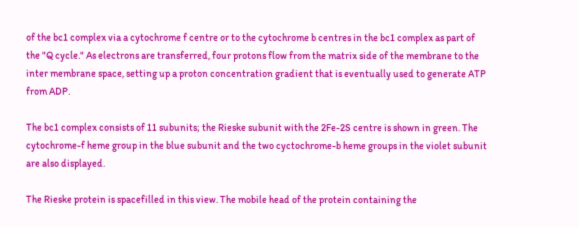of the bc1 complex via a cytochrome f centre or to the cytochrome b centres in the bc1 complex as part of the "Q cycle." As electrons are transferred, four protons flow from the matrix side of the membrane to the inter membrane space, setting up a proton concentration gradient that is eventually used to generate ATP from ADP.

The bc1 complex consists of 11 subunits; the Rieske subunit with the 2Fe-2S centre is shown in green. The cytochrome-f heme group in the blue subunit and the two cyctochrome-b heme groups in the violet subunit are also displayed.

The Rieske protein is spacefilled in this view. The mobile head of the protein containing the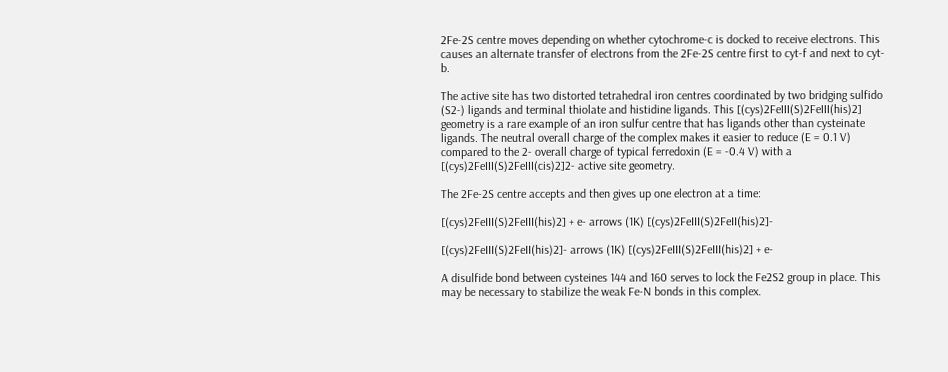2Fe-2S centre moves depending on whether cytochrome-c is docked to receive electrons. This causes an alternate transfer of electrons from the 2Fe-2S centre first to cyt-f and next to cyt-b.

The active site has two distorted tetrahedral iron centres coordinated by two bridging sulfido (S2-) ligands and terminal thiolate and histidine ligands. This [(cys)2FeIII(S)2FeIII(his)2] geometry is a rare example of an iron sulfur centre that has ligands other than cysteinate ligands. The neutral overall charge of the complex makes it easier to reduce (E = 0.1 V) compared to the 2- overall charge of typical ferredoxin (E = -0.4 V) with a [(cys)2FeIII(S)2FeIII(cis)2]2- active site geometry.

The 2Fe-2S centre accepts and then gives up one electron at a time:

[(cys)2FeIII(S)2FeIII(his)2] + e- arrows (1K) [(cys)2FeIII(S)2FeII(his)2]-

[(cys)2FeIII(S)2FeII(his)2]- arrows (1K) [(cys)2FeIII(S)2FeIII(his)2] + e-

A disulfide bond between cysteines 144 and 160 serves to lock the Fe2S2 group in place. This may be necessary to stabilize the weak Fe-N bonds in this complex.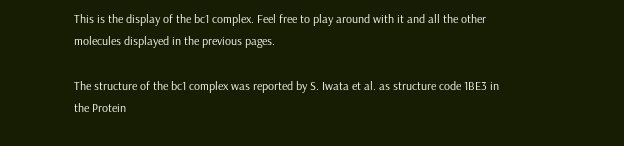This is the display of the bc1 complex. Feel free to play around with it and all the other molecules displayed in the previous pages.

The structure of the bc1 complex was reported by S. Iwata et al. as structure code 1BE3 in the Protein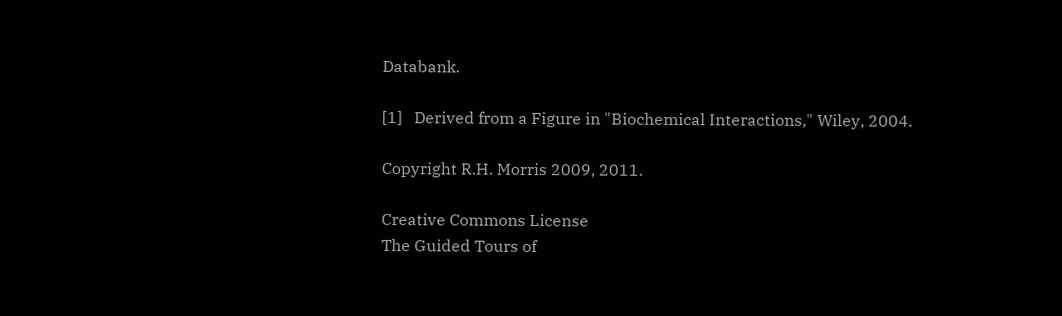Databank.

[1]   Derived from a Figure in "Biochemical Interactions," Wiley, 2004.

Copyright R.H. Morris 2009, 2011.

Creative Commons License
The Guided Tours of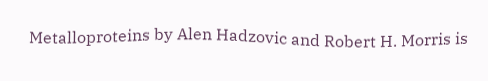Metalloproteins by Alen Hadzovic and Robert H. Morris is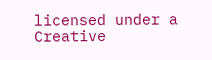licensed under a Creative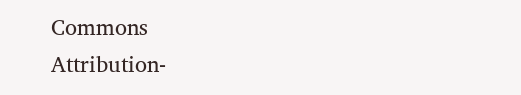Commons Attribution-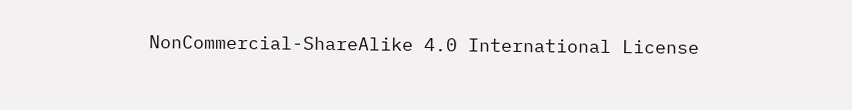NonCommercial-ShareAlike 4.0 International License